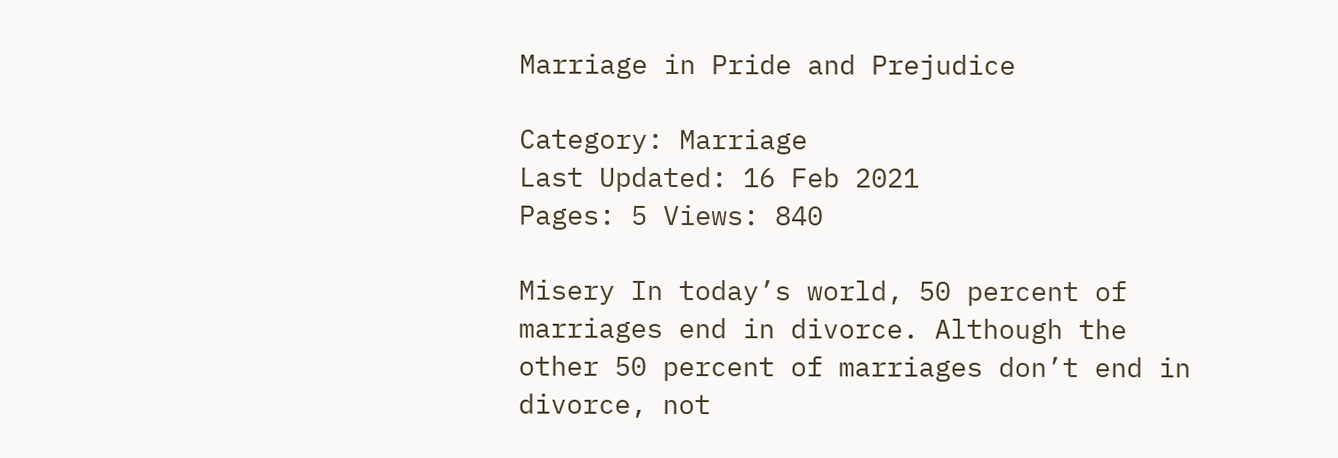Marriage in Pride and Prejudice

Category: Marriage
Last Updated: 16 Feb 2021
Pages: 5 Views: 840

Misery In today’s world, 50 percent of marriages end in divorce. Although the other 50 percent of marriages don’t end in divorce, not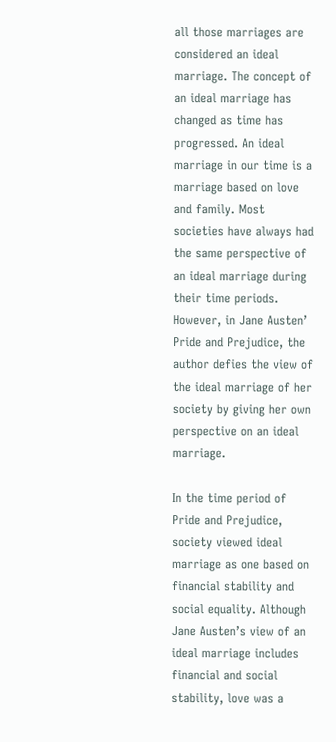all those marriages are considered an ideal marriage. The concept of an ideal marriage has changed as time has progressed. An ideal marriage in our time is a marriage based on love and family. Most societies have always had the same perspective of an ideal marriage during their time periods. However, in Jane Austen’ Pride and Prejudice, the author defies the view of the ideal marriage of her society by giving her own perspective on an ideal marriage.

In the time period of Pride and Prejudice, society viewed ideal marriage as one based on financial stability and social equality. Although Jane Austen’s view of an ideal marriage includes financial and social stability, love was a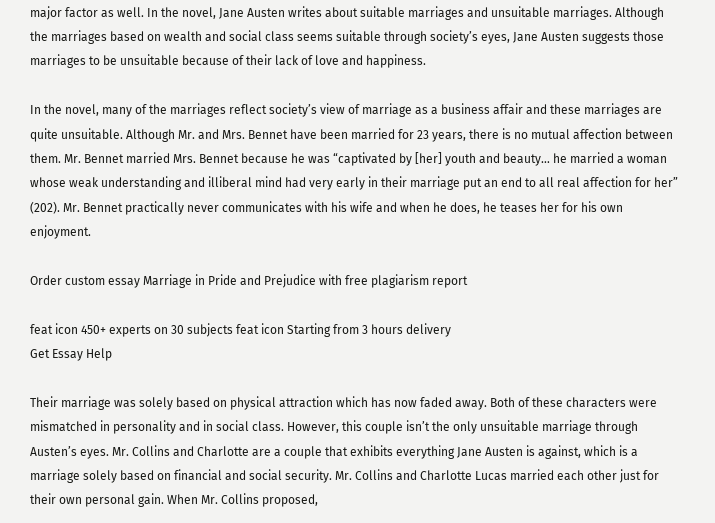major factor as well. In the novel, Jane Austen writes about suitable marriages and unsuitable marriages. Although the marriages based on wealth and social class seems suitable through society’s eyes, Jane Austen suggests those marriages to be unsuitable because of their lack of love and happiness.

In the novel, many of the marriages reflect society’s view of marriage as a business affair and these marriages are quite unsuitable. Although Mr. and Mrs. Bennet have been married for 23 years, there is no mutual affection between them. Mr. Bennet married Mrs. Bennet because he was “captivated by [her] youth and beauty… he married a woman whose weak understanding and illiberal mind had very early in their marriage put an end to all real affection for her” (202). Mr. Bennet practically never communicates with his wife and when he does, he teases her for his own enjoyment.

Order custom essay Marriage in Pride and Prejudice with free plagiarism report

feat icon 450+ experts on 30 subjects feat icon Starting from 3 hours delivery
Get Essay Help

Their marriage was solely based on physical attraction which has now faded away. Both of these characters were mismatched in personality and in social class. However, this couple isn’t the only unsuitable marriage through Austen’s eyes. Mr. Collins and Charlotte are a couple that exhibits everything Jane Austen is against, which is a marriage solely based on financial and social security. Mr. Collins and Charlotte Lucas married each other just for their own personal gain. When Mr. Collins proposed,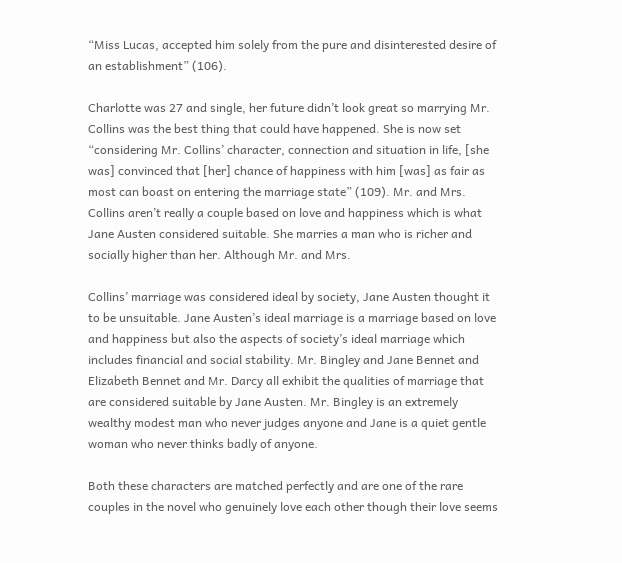“Miss Lucas, accepted him solely from the pure and disinterested desire of an establishment” (106).

Charlotte was 27 and single, her future didn’t look great so marrying Mr. Collins was the best thing that could have happened. She is now set “considering Mr. Collins’ character, connection and situation in life, [she was] convinced that [her] chance of happiness with him [was] as fair as most can boast on entering the marriage state” (109). Mr. and Mrs. Collins aren’t really a couple based on love and happiness which is what Jane Austen considered suitable. She marries a man who is richer and socially higher than her. Although Mr. and Mrs.

Collins’ marriage was considered ideal by society, Jane Austen thought it to be unsuitable. Jane Austen’s ideal marriage is a marriage based on love and happiness but also the aspects of society’s ideal marriage which includes financial and social stability. Mr. Bingley and Jane Bennet and Elizabeth Bennet and Mr. Darcy all exhibit the qualities of marriage that are considered suitable by Jane Austen. Mr. Bingley is an extremely wealthy modest man who never judges anyone and Jane is a quiet gentle woman who never thinks badly of anyone.

Both these characters are matched perfectly and are one of the rare couples in the novel who genuinely love each other though their love seems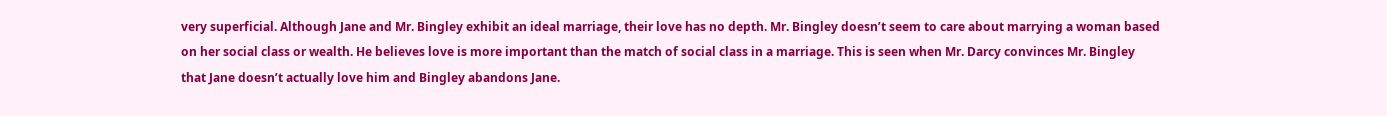very superficial. Although Jane and Mr. Bingley exhibit an ideal marriage, their love has no depth. Mr. Bingley doesn’t seem to care about marrying a woman based on her social class or wealth. He believes love is more important than the match of social class in a marriage. This is seen when Mr. Darcy convinces Mr. Bingley that Jane doesn’t actually love him and Bingley abandons Jane.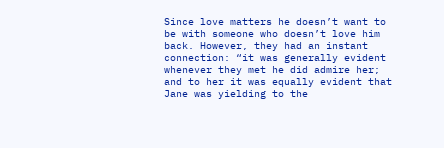Since love matters he doesn’t want to be with someone who doesn’t love him back. However, they had an instant connection: “it was generally evident whenever they met he did admire her; and to her it was equally evident that Jane was yielding to the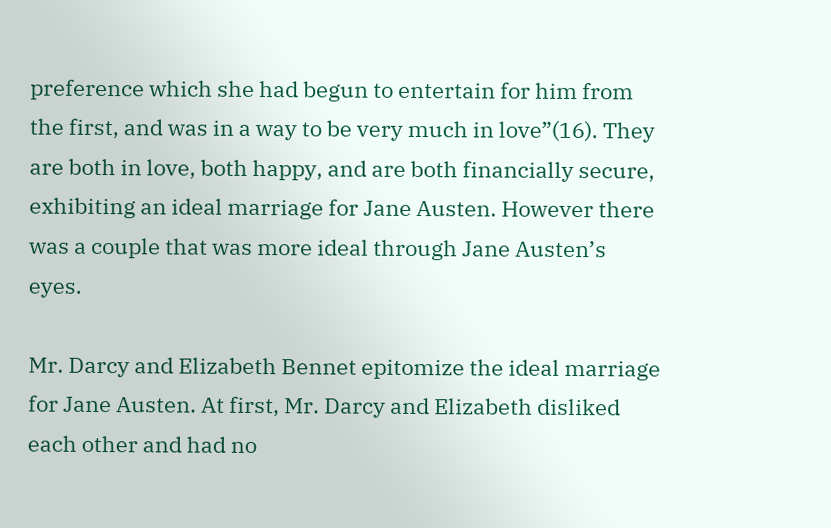preference which she had begun to entertain for him from the first, and was in a way to be very much in love”(16). They are both in love, both happy, and are both financially secure, exhibiting an ideal marriage for Jane Austen. However there was a couple that was more ideal through Jane Austen’s eyes.

Mr. Darcy and Elizabeth Bennet epitomize the ideal marriage for Jane Austen. At first, Mr. Darcy and Elizabeth disliked each other and had no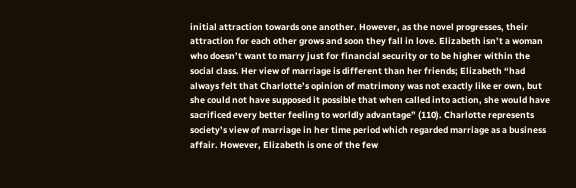initial attraction towards one another. However, as the novel progresses, their attraction for each other grows and soon they fall in love. Elizabeth isn’t a woman who doesn’t want to marry just for financial security or to be higher within the social class. Her view of marriage is different than her friends; Elizabeth “had always felt that Charlotte’s opinion of matrimony was not exactly like er own, but she could not have supposed it possible that when called into action, she would have sacrificed every better feeling to worldly advantage” (110). Charlotte represents society’s view of marriage in her time period which regarded marriage as a business affair. However, Elizabeth is one of the few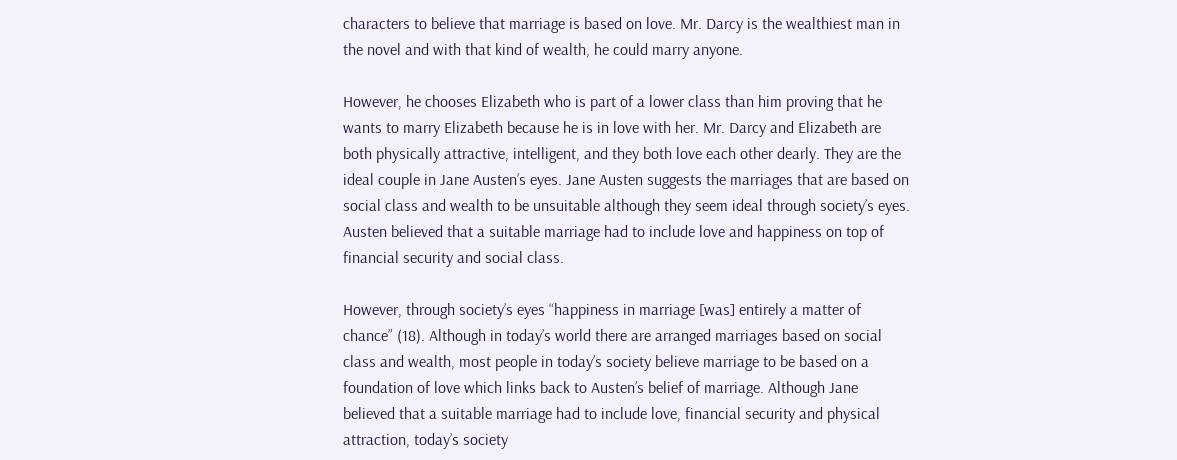characters to believe that marriage is based on love. Mr. Darcy is the wealthiest man in the novel and with that kind of wealth, he could marry anyone.

However, he chooses Elizabeth who is part of a lower class than him proving that he wants to marry Elizabeth because he is in love with her. Mr. Darcy and Elizabeth are both physically attractive, intelligent, and they both love each other dearly. They are the ideal couple in Jane Austen’s eyes. Jane Austen suggests the marriages that are based on social class and wealth to be unsuitable although they seem ideal through society’s eyes. Austen believed that a suitable marriage had to include love and happiness on top of financial security and social class.

However, through society’s eyes “happiness in marriage [was] entirely a matter of chance” (18). Although in today’s world there are arranged marriages based on social class and wealth, most people in today’s society believe marriage to be based on a foundation of love which links back to Austen’s belief of marriage. Although Jane believed that a suitable marriage had to include love, financial security and physical attraction, today’s society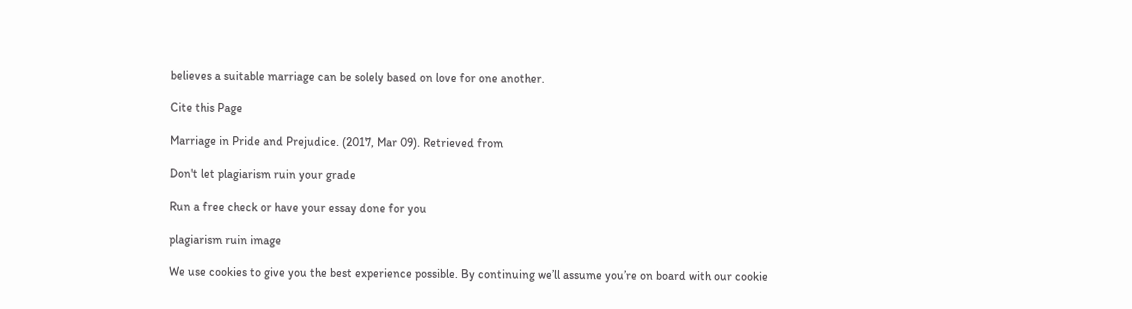believes a suitable marriage can be solely based on love for one another.

Cite this Page

Marriage in Pride and Prejudice. (2017, Mar 09). Retrieved from

Don't let plagiarism ruin your grade

Run a free check or have your essay done for you

plagiarism ruin image

We use cookies to give you the best experience possible. By continuing we’ll assume you’re on board with our cookie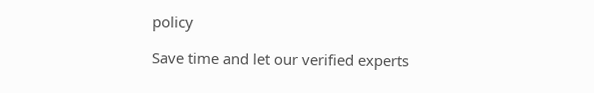policy

Save time and let our verified experts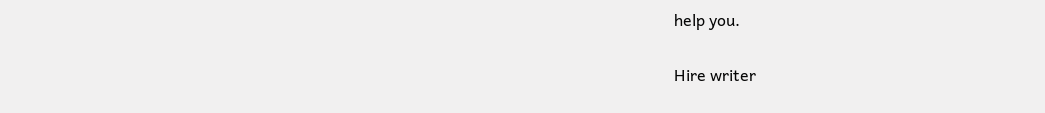help you.

Hire writer